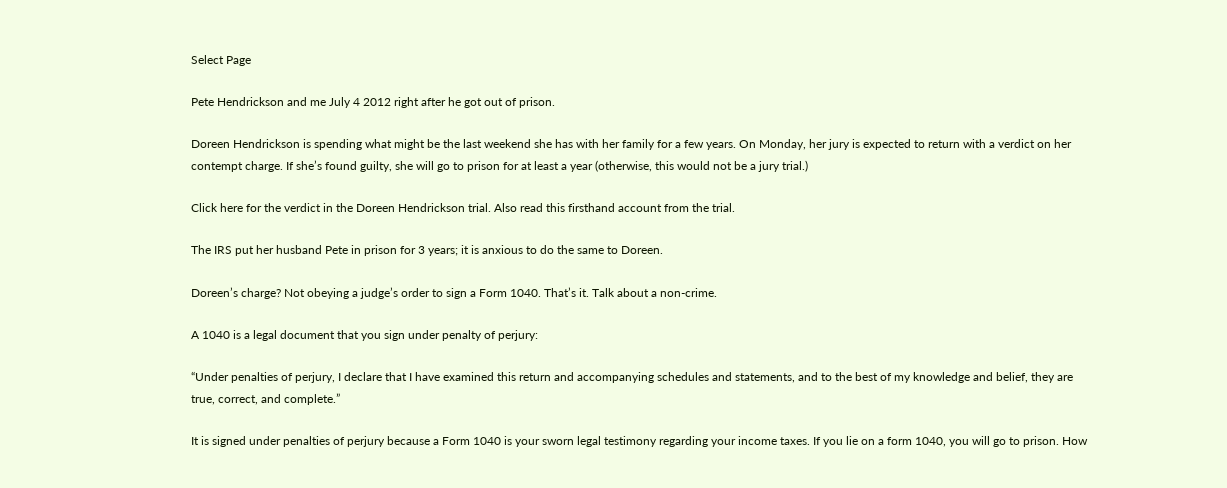Select Page

Pete Hendrickson and me July 4 2012 right after he got out of prison.

Doreen Hendrickson is spending what might be the last weekend she has with her family for a few years. On Monday, her jury is expected to return with a verdict on her contempt charge. If she’s found guilty, she will go to prison for at least a year (otherwise, this would not be a jury trial.)

Click here for the verdict in the Doreen Hendrickson trial. Also read this firsthand account from the trial.

The IRS put her husband Pete in prison for 3 years; it is anxious to do the same to Doreen.

Doreen’s charge? Not obeying a judge’s order to sign a Form 1040. That’s it. Talk about a non-crime.

A 1040 is a legal document that you sign under penalty of perjury:

“Under penalties of perjury, I declare that I have examined this return and accompanying schedules and statements, and to the best of my knowledge and belief, they are true, correct, and complete.”

It is signed under penalties of perjury because a Form 1040 is your sworn legal testimony regarding your income taxes. If you lie on a form 1040, you will go to prison. How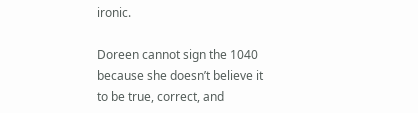ironic.

Doreen cannot sign the 1040 because she doesn’t believe it to be true, correct, and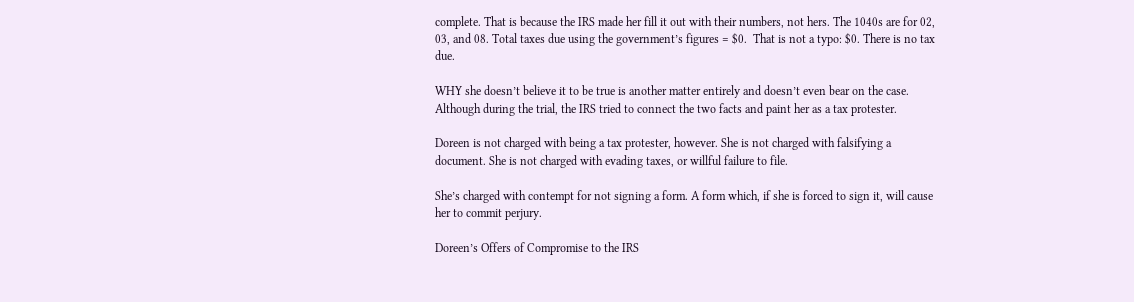complete. That is because the IRS made her fill it out with their numbers, not hers. The 1040s are for 02, 03, and 08. Total taxes due using the government’s figures = $0.  That is not a typo: $0. There is no tax due.

WHY she doesn’t believe it to be true is another matter entirely and doesn’t even bear on the case. Although during the trial, the IRS tried to connect the two facts and paint her as a tax protester.

Doreen is not charged with being a tax protester, however. She is not charged with falsifying a document. She is not charged with evading taxes, or willful failure to file.

She’s charged with contempt for not signing a form. A form which, if she is forced to sign it, will cause her to commit perjury.

Doreen’s Offers of Compromise to the IRS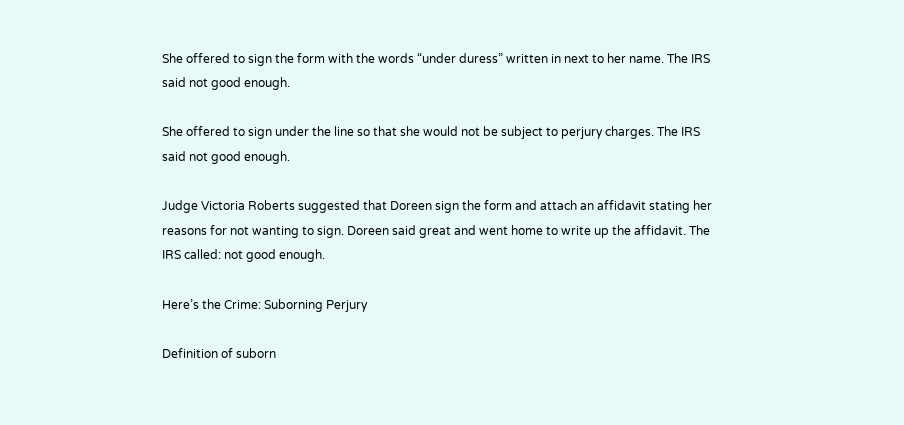She offered to sign the form with the words “under duress” written in next to her name. The IRS said not good enough.

She offered to sign under the line so that she would not be subject to perjury charges. The IRS said not good enough.

Judge Victoria Roberts suggested that Doreen sign the form and attach an affidavit stating her reasons for not wanting to sign. Doreen said great and went home to write up the affidavit. The IRS called: not good enough.

Here’s the Crime: Suborning Perjury

Definition of suborn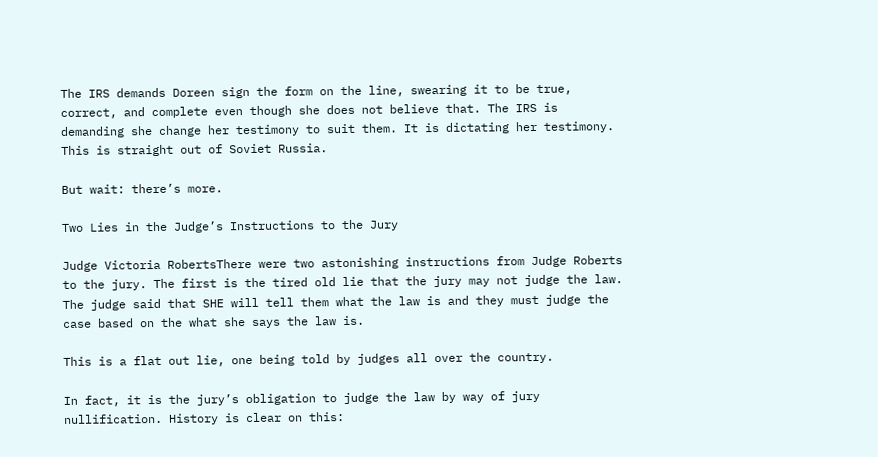The IRS demands Doreen sign the form on the line, swearing it to be true, correct, and complete even though she does not believe that. The IRS is demanding she change her testimony to suit them. It is dictating her testimony. This is straight out of Soviet Russia.

But wait: there’s more.

Two Lies in the Judge’s Instructions to the Jury

Judge Victoria RobertsThere were two astonishing instructions from Judge Roberts to the jury. The first is the tired old lie that the jury may not judge the law. The judge said that SHE will tell them what the law is and they must judge the case based on the what she says the law is.

This is a flat out lie, one being told by judges all over the country.

In fact, it is the jury’s obligation to judge the law by way of jury nullification. History is clear on this: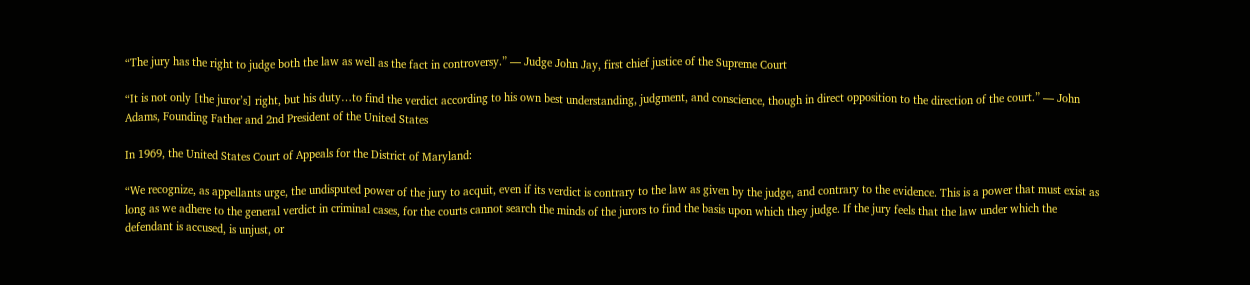“The jury has the right to judge both the law as well as the fact in controversy.” — Judge John Jay, first chief justice of the Supreme Court

“It is not only [the juror’s] right, but his duty…to find the verdict according to his own best understanding, judgment, and conscience, though in direct opposition to the direction of the court.” — John Adams, Founding Father and 2nd President of the United States

In 1969, the United States Court of Appeals for the District of Maryland:

“We recognize, as appellants urge, the undisputed power of the jury to acquit, even if its verdict is contrary to the law as given by the judge, and contrary to the evidence. This is a power that must exist as long as we adhere to the general verdict in criminal cases, for the courts cannot search the minds of the jurors to find the basis upon which they judge. If the jury feels that the law under which the defendant is accused, is unjust, or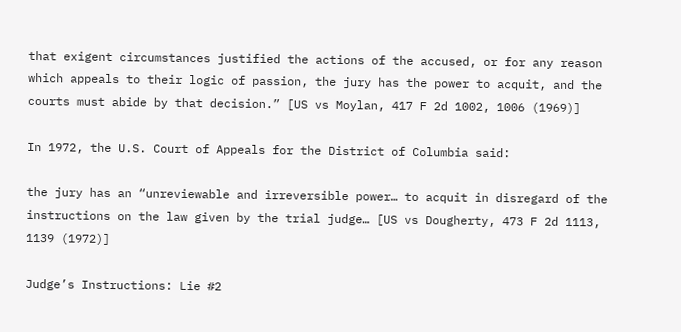that exigent circumstances justified the actions of the accused, or for any reason which appeals to their logic of passion, the jury has the power to acquit, and the courts must abide by that decision.” [US vs Moylan, 417 F 2d 1002, 1006 (1969)]

In 1972, the U.S. Court of Appeals for the District of Columbia said:

the jury has an “unreviewable and irreversible power… to acquit in disregard of the instructions on the law given by the trial judge… [US vs Dougherty, 473 F 2d 1113, 1139 (1972)]

Judge’s Instructions: Lie #2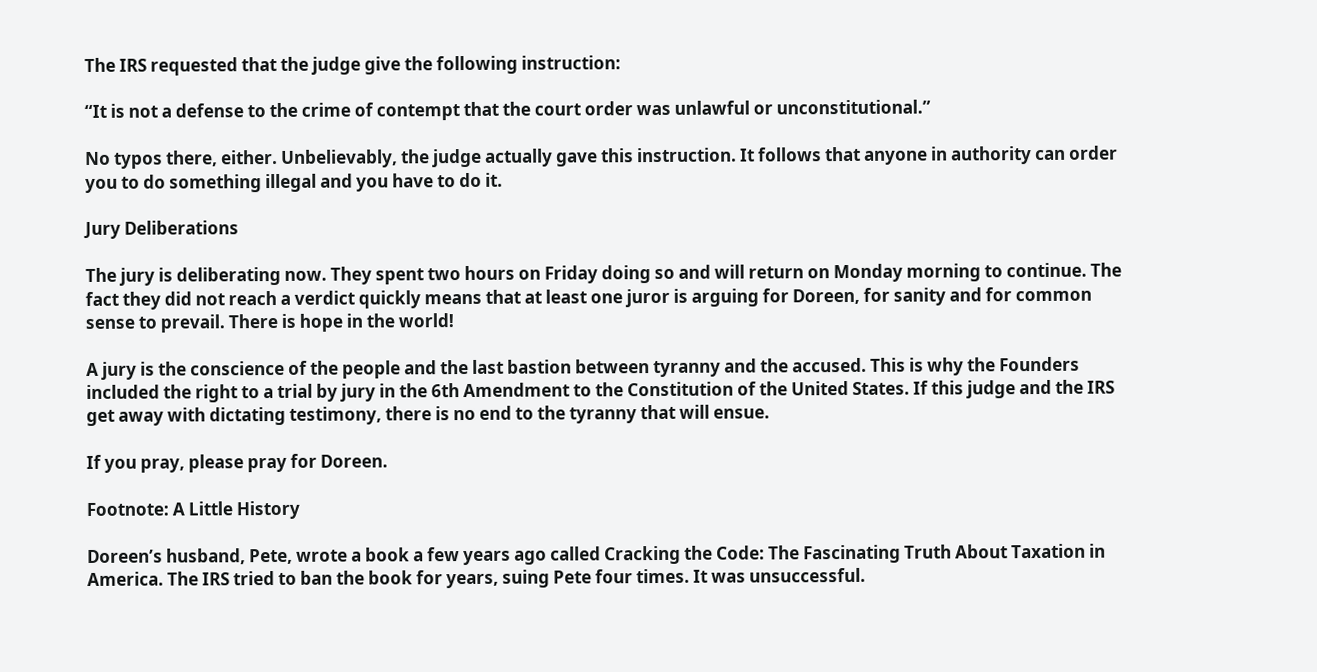The IRS requested that the judge give the following instruction:

“It is not a defense to the crime of contempt that the court order was unlawful or unconstitutional.”

No typos there, either. Unbelievably, the judge actually gave this instruction. It follows that anyone in authority can order you to do something illegal and you have to do it.

Jury Deliberations

The jury is deliberating now. They spent two hours on Friday doing so and will return on Monday morning to continue. The fact they did not reach a verdict quickly means that at least one juror is arguing for Doreen, for sanity and for common sense to prevail. There is hope in the world!

A jury is the conscience of the people and the last bastion between tyranny and the accused. This is why the Founders included the right to a trial by jury in the 6th Amendment to the Constitution of the United States. If this judge and the IRS get away with dictating testimony, there is no end to the tyranny that will ensue.

If you pray, please pray for Doreen.

Footnote: A Little History

Doreen’s husband, Pete, wrote a book a few years ago called Cracking the Code: The Fascinating Truth About Taxation in America. The IRS tried to ban the book for years, suing Pete four times. It was unsuccessful.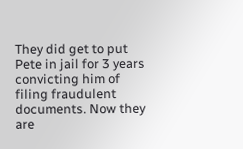They did get to put Pete in jail for 3 years convicting him of filing fraudulent documents. Now they are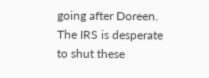going after Doreen. The IRS is desperate to shut these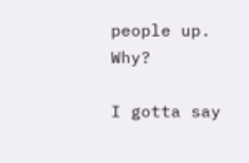people up. Why?

I gotta say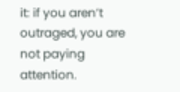it: if you aren’t outraged, you are not paying attention.